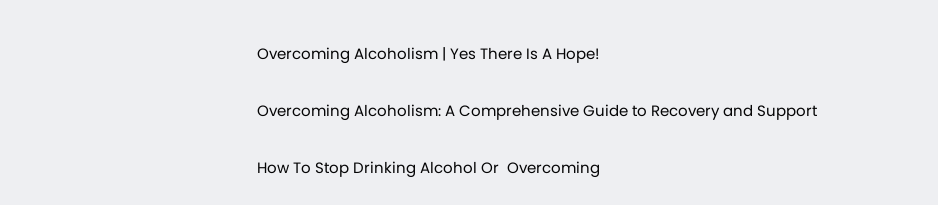Overcoming Alcoholism | Yes There Is A Hope!


Overcoming Alcoholism: A Comprehensive Guide to Recovery and Support


How To Stop Drinking Alcohol Or  Overcoming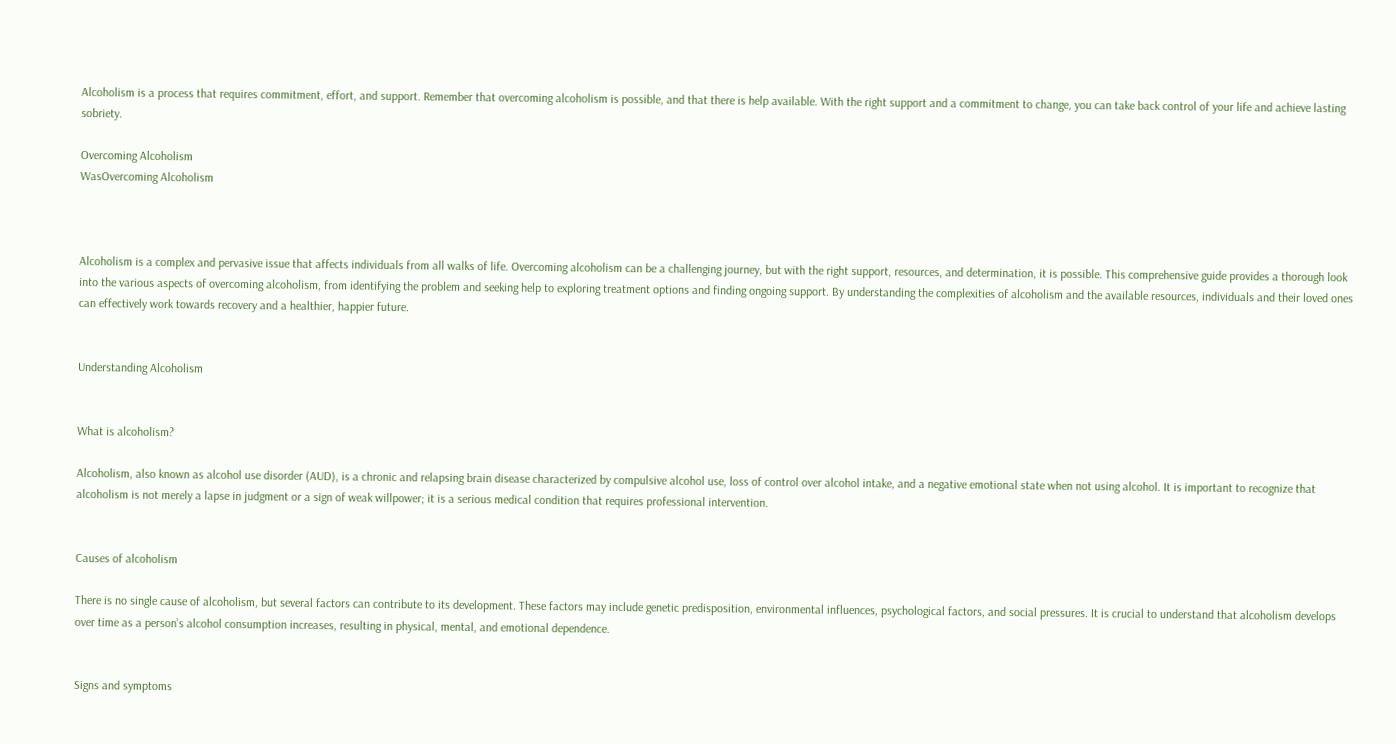Alcoholism is a process that requires commitment, effort, and support. Remember that overcoming alcoholism is possible, and that there is help available. With the right support and a commitment to change, you can take back control of your life and achieve lasting sobriety.

Overcoming Alcoholism
WasOvercoming Alcoholism



Alcoholism is a complex and pervasive issue that affects individuals from all walks of life. Overcoming alcoholism can be a challenging journey, but with the right support, resources, and determination, it is possible. This comprehensive guide provides a thorough look into the various aspects of overcoming alcoholism, from identifying the problem and seeking help to exploring treatment options and finding ongoing support. By understanding the complexities of alcoholism and the available resources, individuals and their loved ones can effectively work towards recovery and a healthier, happier future.


Understanding Alcoholism


What is alcoholism?

Alcoholism, also known as alcohol use disorder (AUD), is a chronic and relapsing brain disease characterized by compulsive alcohol use, loss of control over alcohol intake, and a negative emotional state when not using alcohol. It is important to recognize that alcoholism is not merely a lapse in judgment or a sign of weak willpower; it is a serious medical condition that requires professional intervention.


Causes of alcoholism

There is no single cause of alcoholism, but several factors can contribute to its development. These factors may include genetic predisposition, environmental influences, psychological factors, and social pressures. It is crucial to understand that alcoholism develops over time as a person’s alcohol consumption increases, resulting in physical, mental, and emotional dependence.


Signs and symptoms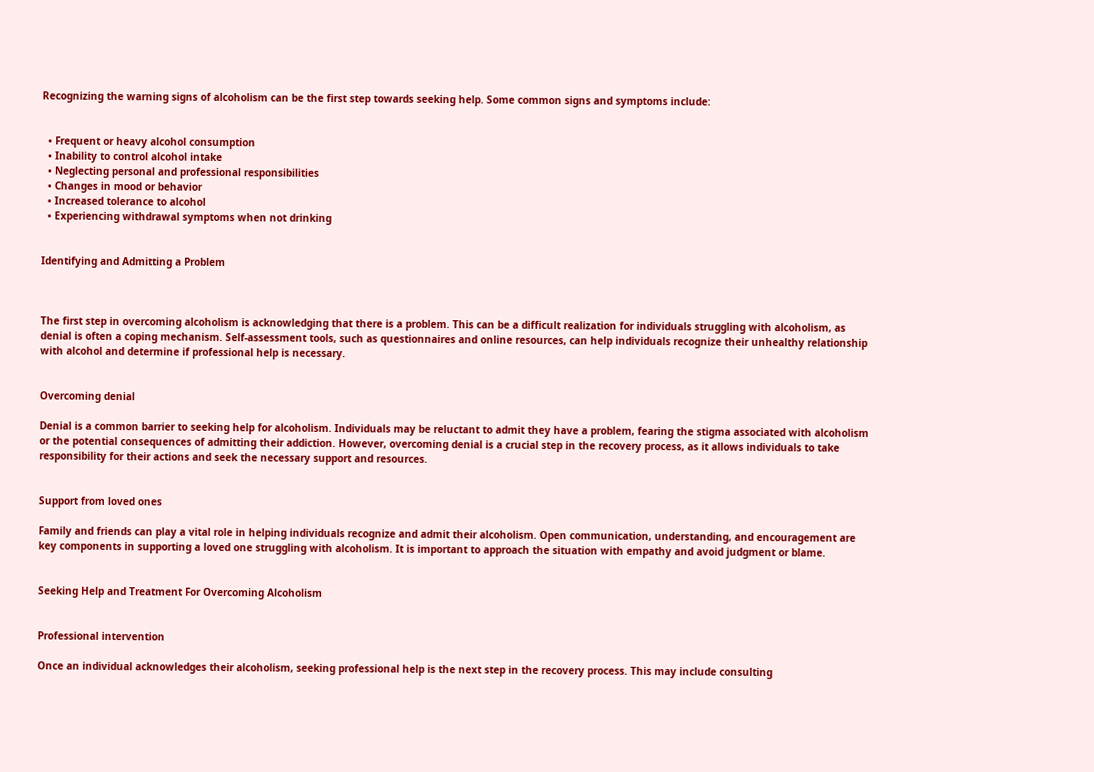Recognizing the warning signs of alcoholism can be the first step towards seeking help. Some common signs and symptoms include:


  • Frequent or heavy alcohol consumption
  • Inability to control alcohol intake
  • Neglecting personal and professional responsibilities
  • Changes in mood or behavior
  • Increased tolerance to alcohol
  • Experiencing withdrawal symptoms when not drinking


Identifying and Admitting a Problem



The first step in overcoming alcoholism is acknowledging that there is a problem. This can be a difficult realization for individuals struggling with alcoholism, as denial is often a coping mechanism. Self-assessment tools, such as questionnaires and online resources, can help individuals recognize their unhealthy relationship with alcohol and determine if professional help is necessary.


Overcoming denial

Denial is a common barrier to seeking help for alcoholism. Individuals may be reluctant to admit they have a problem, fearing the stigma associated with alcoholism or the potential consequences of admitting their addiction. However, overcoming denial is a crucial step in the recovery process, as it allows individuals to take responsibility for their actions and seek the necessary support and resources.


Support from loved ones

Family and friends can play a vital role in helping individuals recognize and admit their alcoholism. Open communication, understanding, and encouragement are key components in supporting a loved one struggling with alcoholism. It is important to approach the situation with empathy and avoid judgment or blame.


Seeking Help and Treatment For Overcoming Alcoholism


Professional intervention

Once an individual acknowledges their alcoholism, seeking professional help is the next step in the recovery process. This may include consulting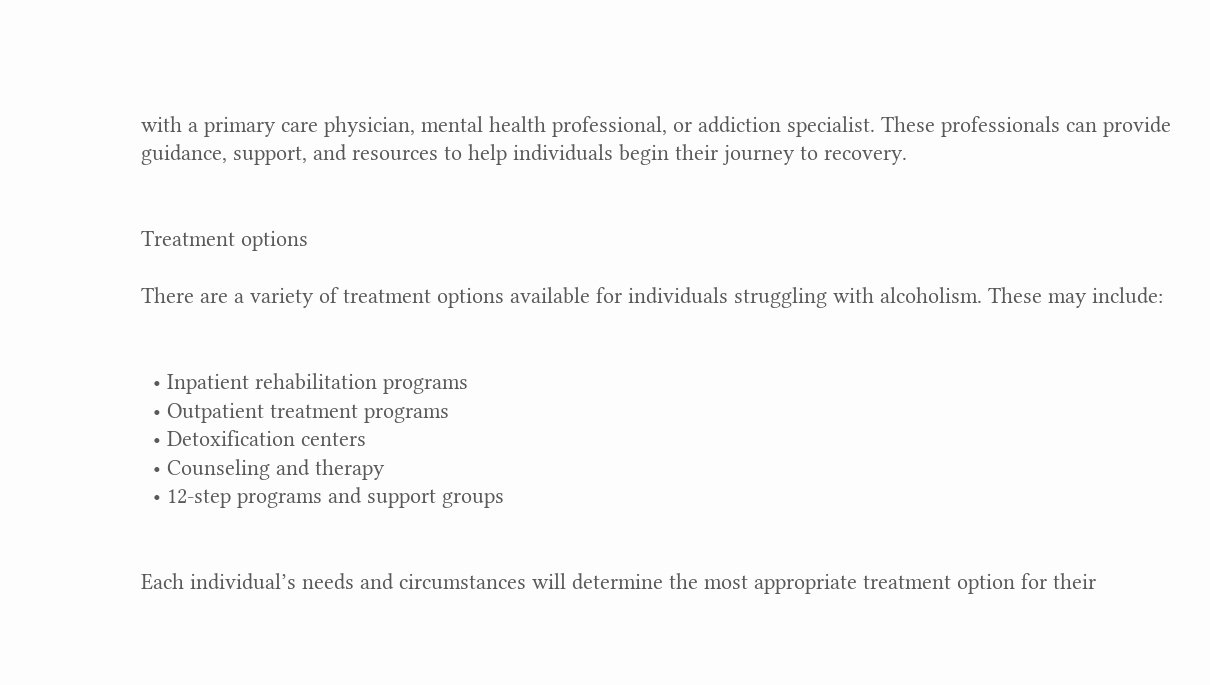with a primary care physician, mental health professional, or addiction specialist. These professionals can provide guidance, support, and resources to help individuals begin their journey to recovery.


Treatment options

There are a variety of treatment options available for individuals struggling with alcoholism. These may include:


  • Inpatient rehabilitation programs
  • Outpatient treatment programs
  • Detoxification centers
  • Counseling and therapy
  • 12-step programs and support groups


Each individual’s needs and circumstances will determine the most appropriate treatment option for their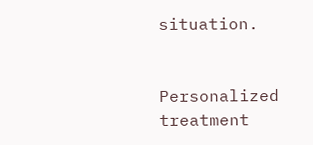situation.


Personalized treatment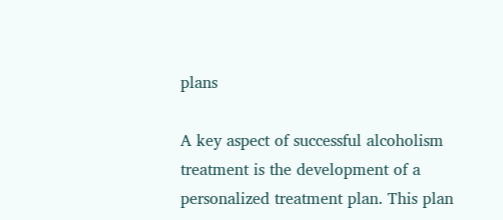plans

A key aspect of successful alcoholism treatment is the development of a personalized treatment plan. This plan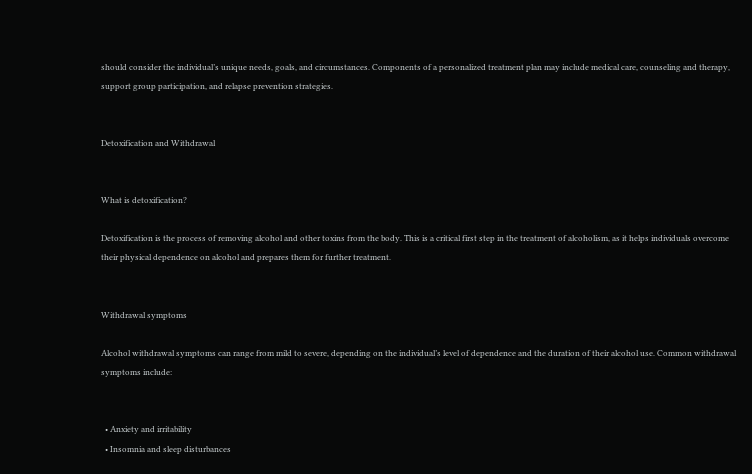should consider the individual’s unique needs, goals, and circumstances. Components of a personalized treatment plan may include medical care, counseling and therapy, support group participation, and relapse prevention strategies.


Detoxification and Withdrawal


What is detoxification?

Detoxification is the process of removing alcohol and other toxins from the body. This is a critical first step in the treatment of alcoholism, as it helps individuals overcome their physical dependence on alcohol and prepares them for further treatment.


Withdrawal symptoms

Alcohol withdrawal symptoms can range from mild to severe, depending on the individual’s level of dependence and the duration of their alcohol use. Common withdrawal symptoms include:


  • Anxiety and irritability
  • Insomnia and sleep disturbances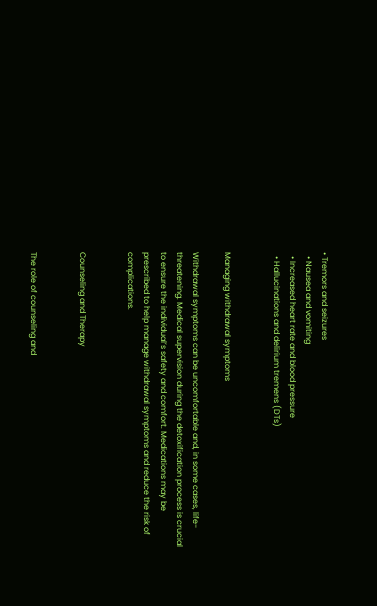• Tremors and seizures
  • Nausea and vomiting
  • Increased heart rate and blood pressure
  • Hallucinations and delirium tremens (DTs)


Managing withdrawal symptoms

Withdrawal symptoms can be uncomfortable and, in some cases, life-threatening. Medical supervision during the detoxification process is crucial to ensure the individual’s safety and comfort. Medications may be prescribed to help manage withdrawal symptoms and reduce the risk of complications.


Counseling and Therapy


The role of counseling and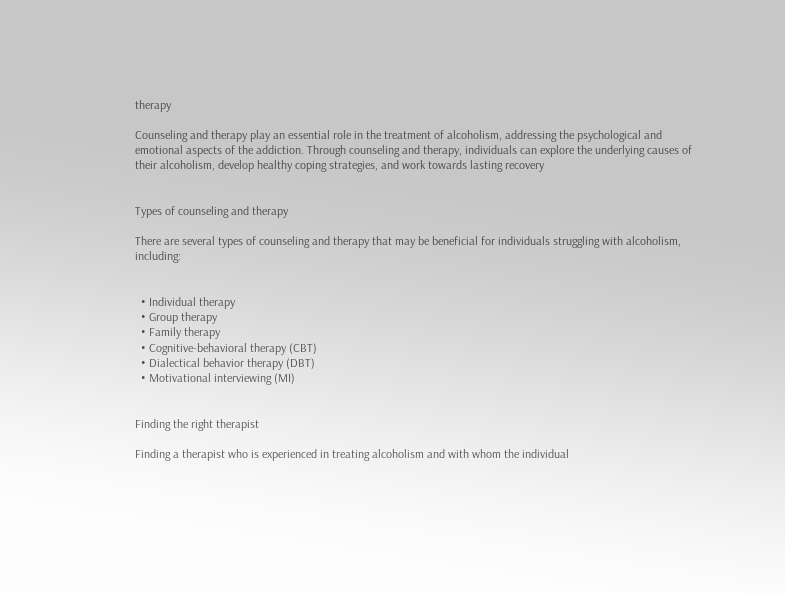therapy

Counseling and therapy play an essential role in the treatment of alcoholism, addressing the psychological and emotional aspects of the addiction. Through counseling and therapy, individuals can explore the underlying causes of their alcoholism, develop healthy coping strategies, and work towards lasting recovery


Types of counseling and therapy

There are several types of counseling and therapy that may be beneficial for individuals struggling with alcoholism, including:


  • Individual therapy
  • Group therapy
  • Family therapy
  • Cognitive-behavioral therapy (CBT)
  • Dialectical behavior therapy (DBT)
  • Motivational interviewing (MI)


Finding the right therapist

Finding a therapist who is experienced in treating alcoholism and with whom the individual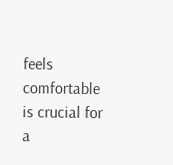feels comfortable is crucial for a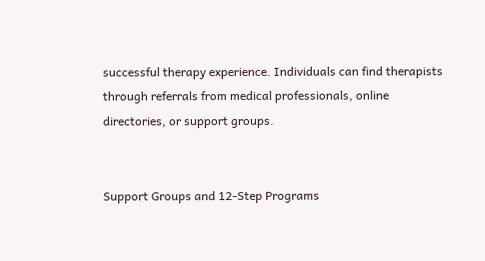successful therapy experience. Individuals can find therapists through referrals from medical professionals, online directories, or support groups.


Support Groups and 12-Step Programs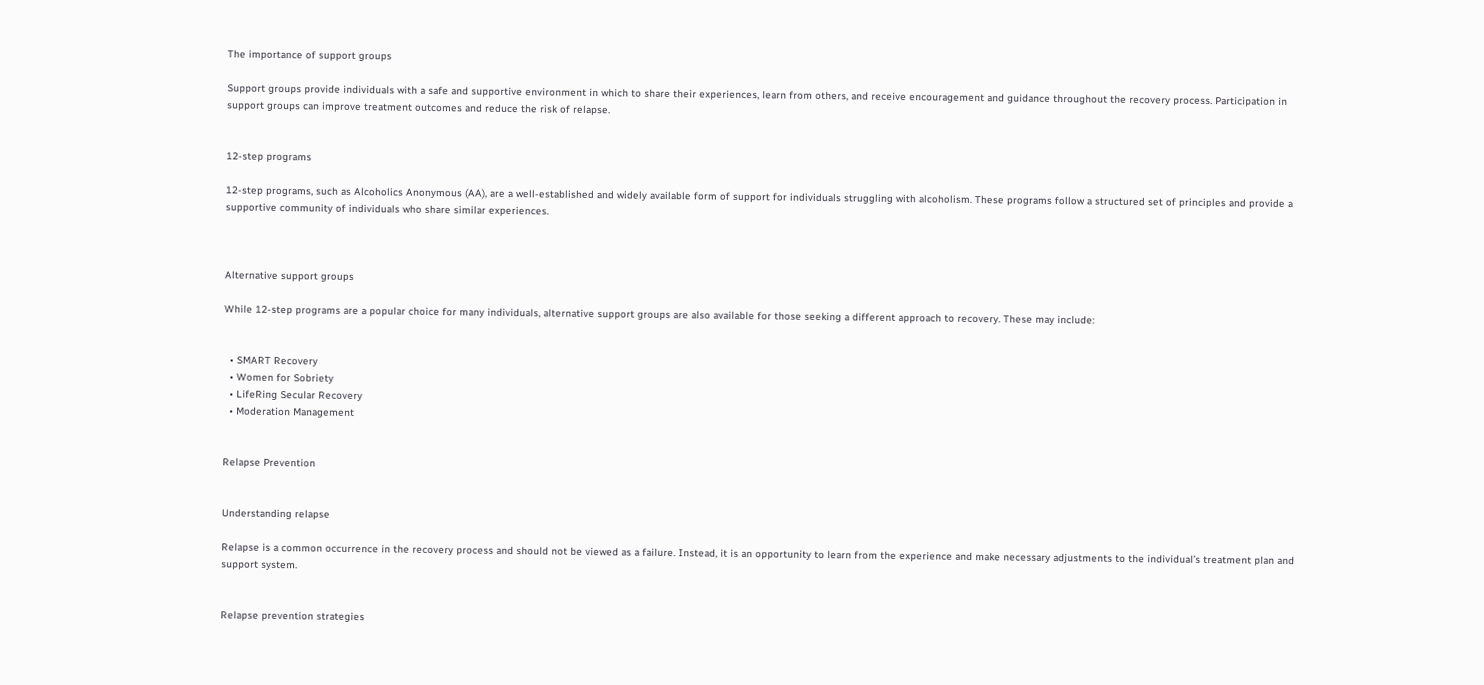The importance of support groups

Support groups provide individuals with a safe and supportive environment in which to share their experiences, learn from others, and receive encouragement and guidance throughout the recovery process. Participation in support groups can improve treatment outcomes and reduce the risk of relapse.


12-step programs

12-step programs, such as Alcoholics Anonymous (AA), are a well-established and widely available form of support for individuals struggling with alcoholism. These programs follow a structured set of principles and provide a supportive community of individuals who share similar experiences.



Alternative support groups

While 12-step programs are a popular choice for many individuals, alternative support groups are also available for those seeking a different approach to recovery. These may include:


  • SMART Recovery
  • Women for Sobriety
  • LifeRing Secular Recovery
  • Moderation Management


Relapse Prevention


Understanding relapse

Relapse is a common occurrence in the recovery process and should not be viewed as a failure. Instead, it is an opportunity to learn from the experience and make necessary adjustments to the individual’s treatment plan and support system.


Relapse prevention strategies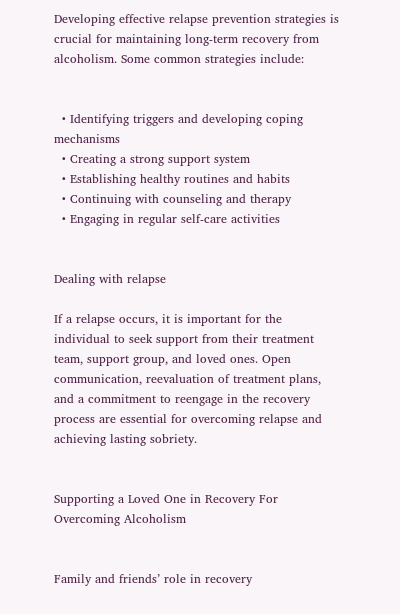Developing effective relapse prevention strategies is crucial for maintaining long-term recovery from alcoholism. Some common strategies include:


  • Identifying triggers and developing coping mechanisms
  • Creating a strong support system
  • Establishing healthy routines and habits
  • Continuing with counseling and therapy
  • Engaging in regular self-care activities


Dealing with relapse

If a relapse occurs, it is important for the individual to seek support from their treatment team, support group, and loved ones. Open communication, reevaluation of treatment plans, and a commitment to reengage in the recovery process are essential for overcoming relapse and achieving lasting sobriety.


Supporting a Loved One in Recovery For Overcoming Alcoholism


Family and friends’ role in recovery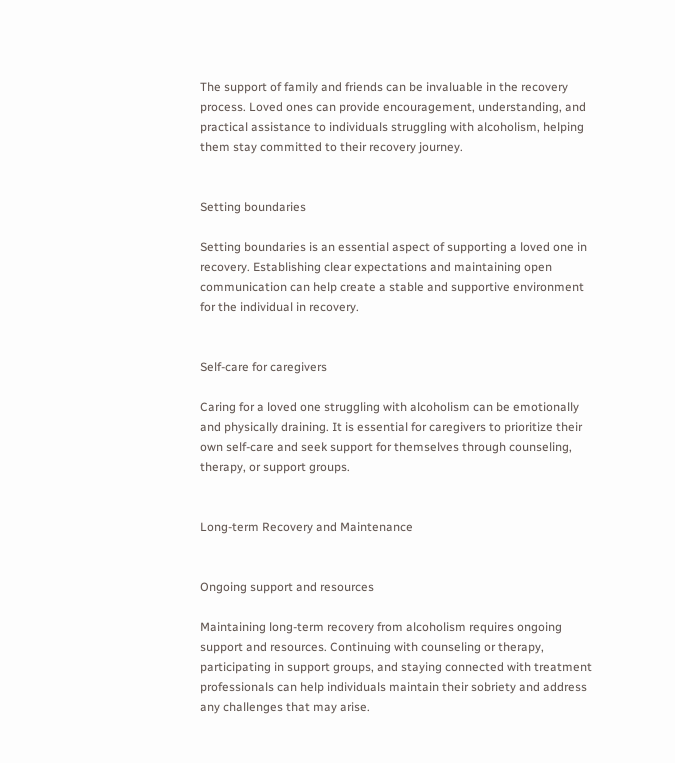The support of family and friends can be invaluable in the recovery process. Loved ones can provide encouragement, understanding, and practical assistance to individuals struggling with alcoholism, helping them stay committed to their recovery journey.


Setting boundaries

Setting boundaries is an essential aspect of supporting a loved one in recovery. Establishing clear expectations and maintaining open communication can help create a stable and supportive environment for the individual in recovery.


Self-care for caregivers

Caring for a loved one struggling with alcoholism can be emotionally and physically draining. It is essential for caregivers to prioritize their own self-care and seek support for themselves through counseling, therapy, or support groups.


Long-term Recovery and Maintenance


Ongoing support and resources

Maintaining long-term recovery from alcoholism requires ongoing support and resources. Continuing with counseling or therapy, participating in support groups, and staying connected with treatment professionals can help individuals maintain their sobriety and address any challenges that may arise.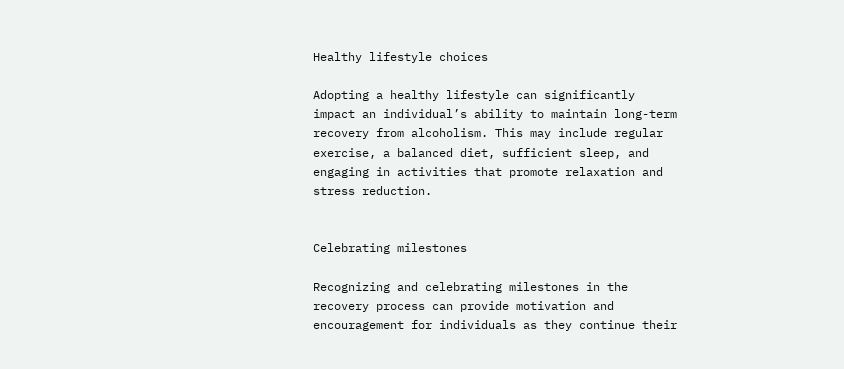Healthy lifestyle choices

Adopting a healthy lifestyle can significantly impact an individual’s ability to maintain long-term recovery from alcoholism. This may include regular exercise, a balanced diet, sufficient sleep, and engaging in activities that promote relaxation and stress reduction.


Celebrating milestones

Recognizing and celebrating milestones in the recovery process can provide motivation and encouragement for individuals as they continue their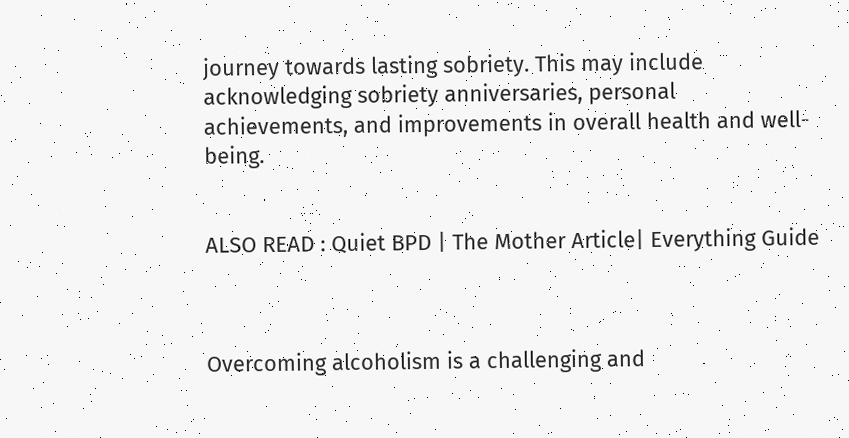journey towards lasting sobriety. This may include acknowledging sobriety anniversaries, personal achievements, and improvements in overall health and well-being.


ALSO READ : Quiet BPD | The Mother Article| Everything Guide



Overcoming alcoholism is a challenging and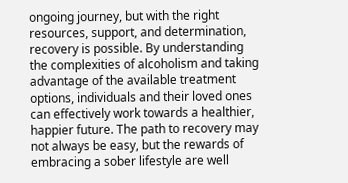ongoing journey, but with the right resources, support, and determination, recovery is possible. By understanding the complexities of alcoholism and taking advantage of the available treatment options, individuals and their loved ones can effectively work towards a healthier, happier future. The path to recovery may not always be easy, but the rewards of embracing a sober lifestyle are well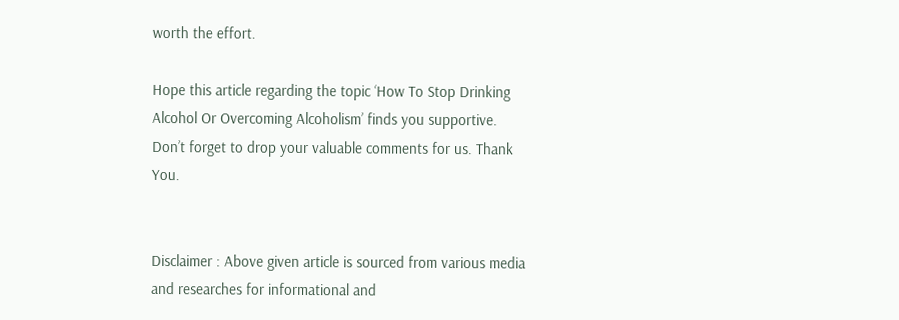worth the effort.

Hope this article regarding the topic ‘How To Stop Drinking Alcohol Or Overcoming Alcoholism’ finds you supportive. Don’t forget to drop your valuable comments for us. Thank You.


Disclaimer : Above given article is sourced from various media and researches for informational and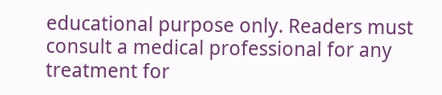educational purpose only. Readers must consult a medical professional for any treatment for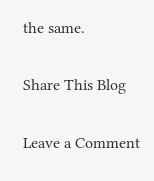the same.

Share This Blog

Leave a Comment